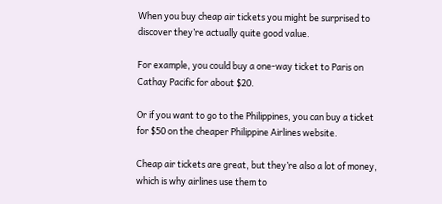When you buy cheap air tickets you might be surprised to discover they’re actually quite good value.

For example, you could buy a one-way ticket to Paris on Cathay Pacific for about $20.

Or if you want to go to the Philippines, you can buy a ticket for $50 on the cheaper Philippine Airlines website.

Cheap air tickets are great, but they’re also a lot of money, which is why airlines use them to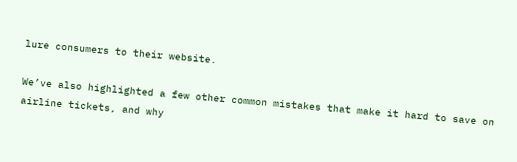lure consumers to their website.

We’ve also highlighted a few other common mistakes that make it hard to save on airline tickets, and why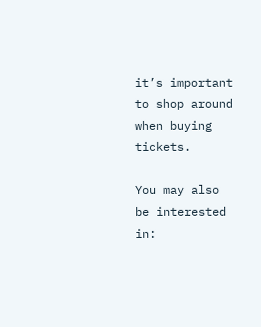it’s important to shop around when buying tickets.

You may also be interested in: